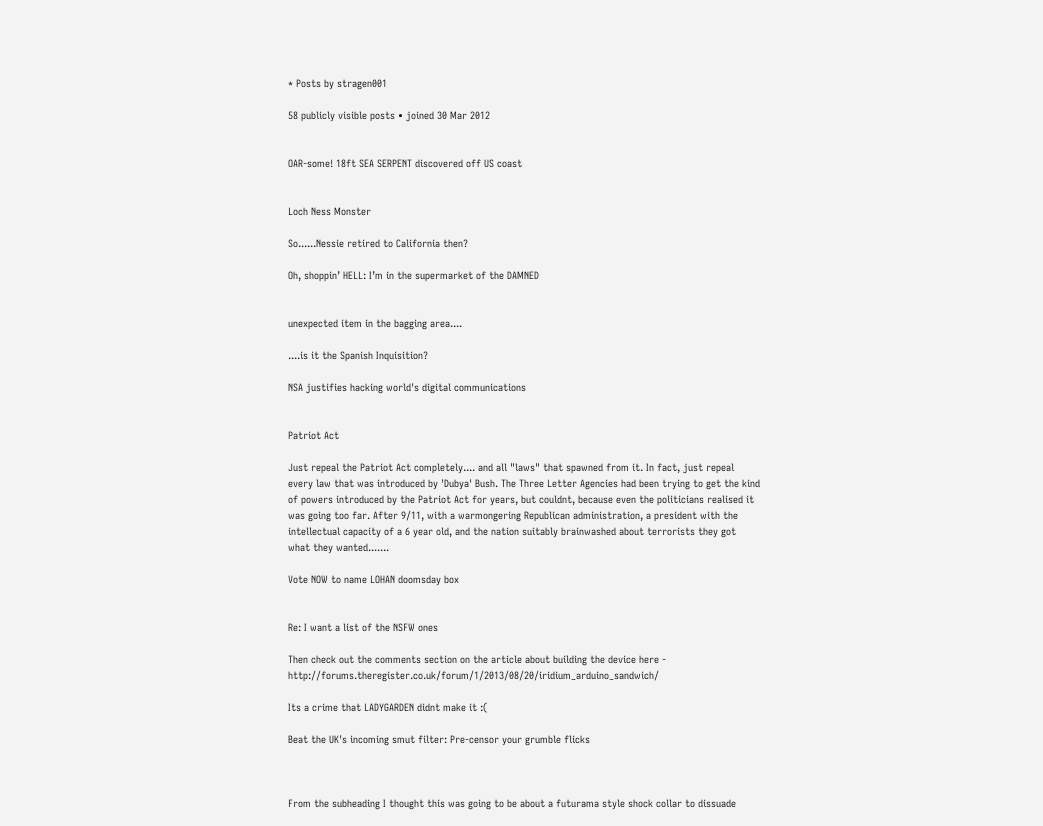* Posts by stragen001

58 publicly visible posts • joined 30 Mar 2012


OAR-some! 18ft SEA SERPENT discovered off US coast


Loch Ness Monster

So......Nessie retired to California then?

Oh, shoppin’ HELL: I’m in the supermarket of the DAMNED


unexpected item in the bagging area....

....is it the Spanish Inquisition?

NSA justifies hacking world's digital communications


Patriot Act

Just repeal the Patriot Act completely.... and all "laws" that spawned from it. In fact, just repeal every law that was introduced by 'Dubya' Bush. The Three Letter Agencies had been trying to get the kind of powers introduced by the Patriot Act for years, but couldnt, because even the politicians realised it was going too far. After 9/11, with a warmongering Republican administration, a president with the intellectual capacity of a 6 year old, and the nation suitably brainwashed about terrorists they got what they wanted.......

Vote NOW to name LOHAN doomsday box


Re: I want a list of the NSFW ones

Then check out the comments section on the article about building the device here - http://forums.theregister.co.uk/forum/1/2013/08/20/iridium_arduino_sandwich/

Its a crime that LADYGARDEN didnt make it :(

Beat the UK's incoming smut filter: Pre-censor your grumble flicks



From the subheading I thought this was going to be about a futurama style shock collar to dissuade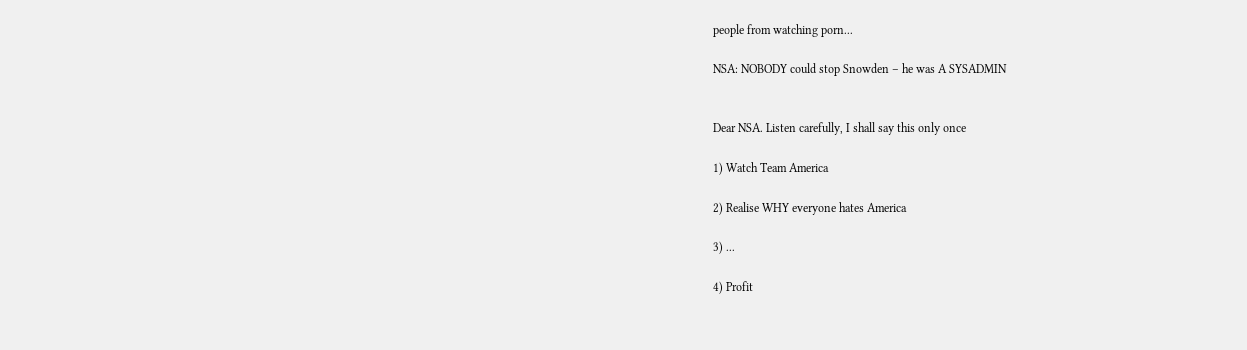people from watching porn...

NSA: NOBODY could stop Snowden – he was A SYSADMIN


Dear NSA. Listen carefully, I shall say this only once

1) Watch Team America

2) Realise WHY everyone hates America

3) ...

4) Profit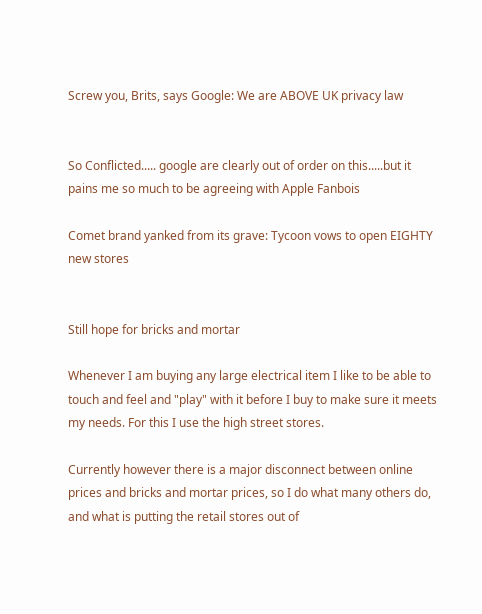Screw you, Brits, says Google: We are ABOVE UK privacy law


So Conflicted..... google are clearly out of order on this.....but it pains me so much to be agreeing with Apple Fanbois

Comet brand yanked from its grave: Tycoon vows to open EIGHTY new stores


Still hope for bricks and mortar

Whenever I am buying any large electrical item I like to be able to touch and feel and "play" with it before I buy to make sure it meets my needs. For this I use the high street stores.

Currently however there is a major disconnect between online prices and bricks and mortar prices, so I do what many others do, and what is putting the retail stores out of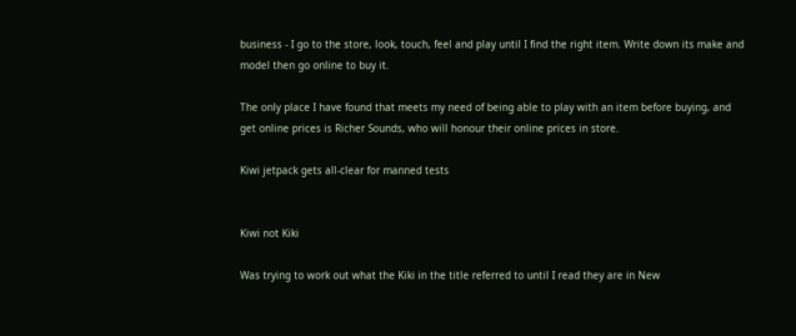business - I go to the store, look, touch, feel and play until I find the right item. Write down its make and model then go online to buy it.

The only place I have found that meets my need of being able to play with an item before buying, and get online prices is Richer Sounds, who will honour their online prices in store.

Kiwi jetpack gets all-clear for manned tests


Kiwi not Kiki

Was trying to work out what the Kiki in the title referred to until I read they are in New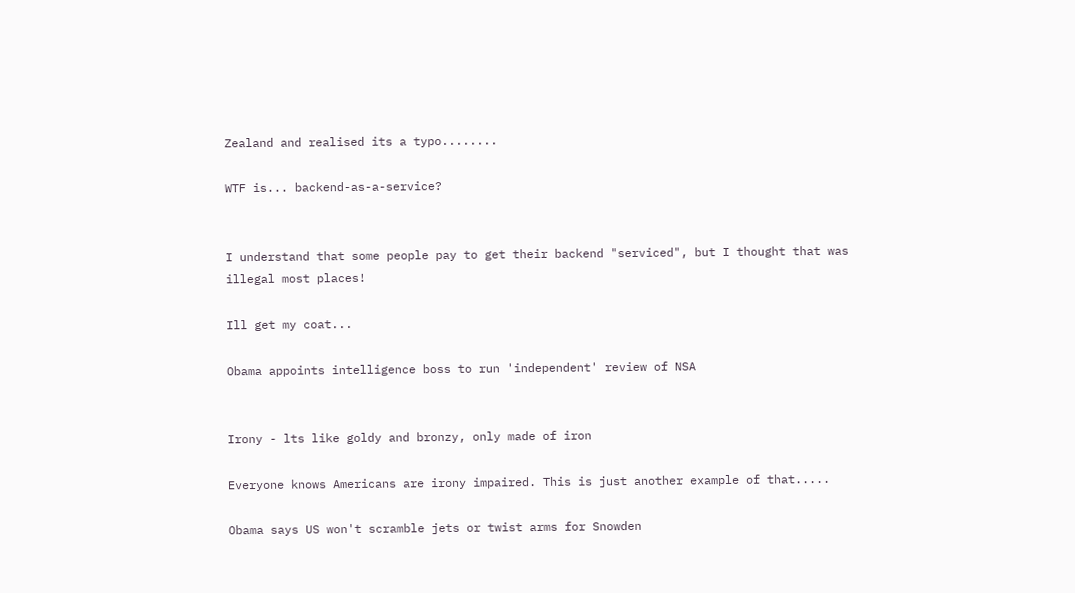Zealand and realised its a typo........

WTF is... backend-as-a-service?


I understand that some people pay to get their backend "serviced", but I thought that was illegal most places!

Ill get my coat...

Obama appoints intelligence boss to run 'independent' review of NSA


Irony - lts like goldy and bronzy, only made of iron

Everyone knows Americans are irony impaired. This is just another example of that.....

Obama says US won't scramble jets or twist arms for Snowden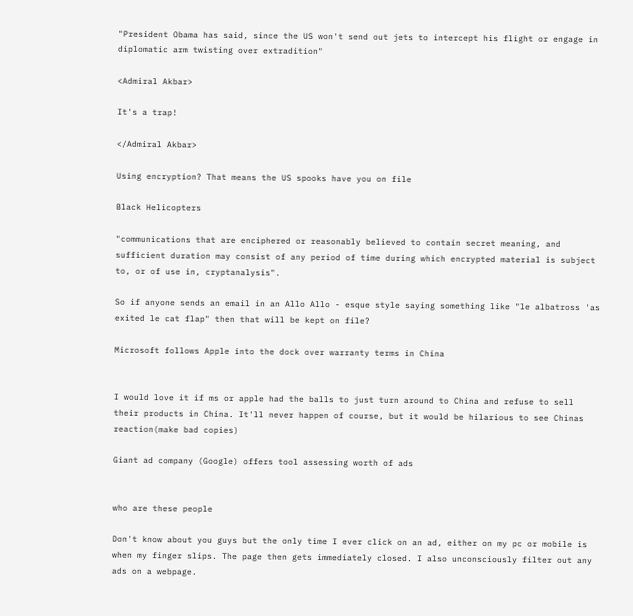"President Obama has said, since the US won't send out jets to intercept his flight or engage in diplomatic arm twisting over extradition"

<Admiral Akbar>

It's a trap!

</Admiral Akbar>

Using encryption? That means the US spooks have you on file

Black Helicopters

"communications that are enciphered or reasonably believed to contain secret meaning, and sufficient duration may consist of any period of time during which encrypted material is subject to, or of use in, cryptanalysis".

So if anyone sends an email in an Allo Allo - esque style saying something like "le albatross 'as exited le cat flap" then that will be kept on file?

Microsoft follows Apple into the dock over warranty terms in China


I would love it if ms or apple had the balls to just turn around to China and refuse to sell their products in China. It'll never happen of course, but it would be hilarious to see Chinas reaction(make bad copies)

Giant ad company (Google) offers tool assessing worth of ads


who are these people

Don't know about you guys but the only time I ever click on an ad, either on my pc or mobile is when my finger slips. The page then gets immediately closed. I also unconsciously filter out any ads on a webpage.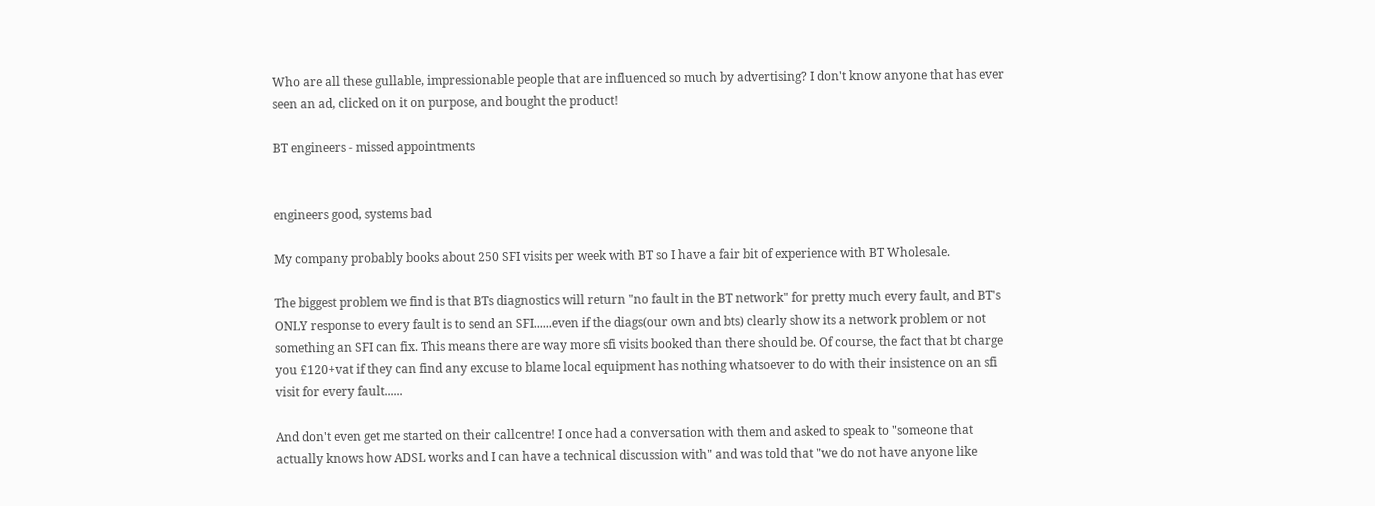Who are all these gullable, impressionable people that are influenced so much by advertising? I don't know anyone that has ever seen an ad, clicked on it on purpose, and bought the product!

BT engineers - missed appointments


engineers good, systems bad

My company probably books about 250 SFI visits per week with BT so I have a fair bit of experience with BT Wholesale.

The biggest problem we find is that BTs diagnostics will return "no fault in the BT network" for pretty much every fault, and BT's ONLY response to every fault is to send an SFI......even if the diags(our own and bts) clearly show its a network problem or not something an SFI can fix. This means there are way more sfi visits booked than there should be. Of course, the fact that bt charge you £120+vat if they can find any excuse to blame local equipment has nothing whatsoever to do with their insistence on an sfi visit for every fault......

And don't even get me started on their callcentre! I once had a conversation with them and asked to speak to "someone that actually knows how ADSL works and I can have a technical discussion with" and was told that "we do not have anyone like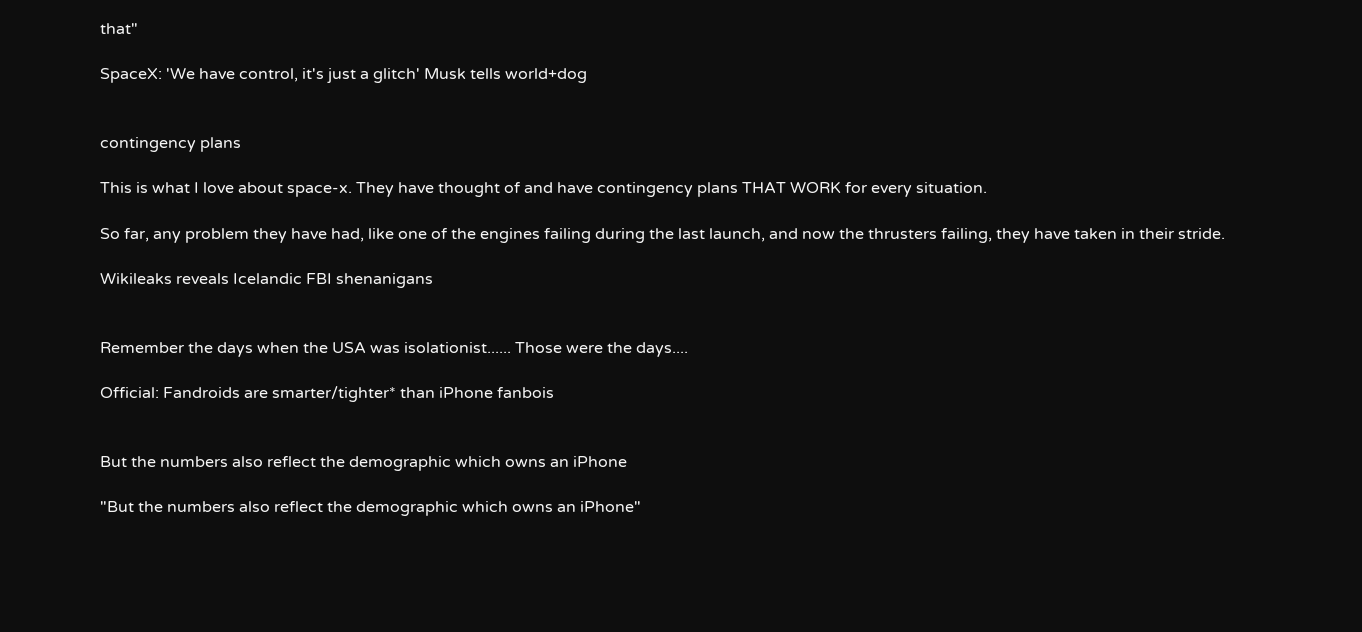that"

SpaceX: 'We have control, it's just a glitch' Musk tells world+dog


contingency plans

This is what I love about space-x. They have thought of and have contingency plans THAT WORK for every situation.

So far, any problem they have had, like one of the engines failing during the last launch, and now the thrusters failing, they have taken in their stride.

Wikileaks reveals Icelandic FBI shenanigans


Remember the days when the USA was isolationist...... Those were the days....

Official: Fandroids are smarter/tighter* than iPhone fanbois


But the numbers also reflect the demographic which owns an iPhone

"But the numbers also reflect the demographic which owns an iPhone"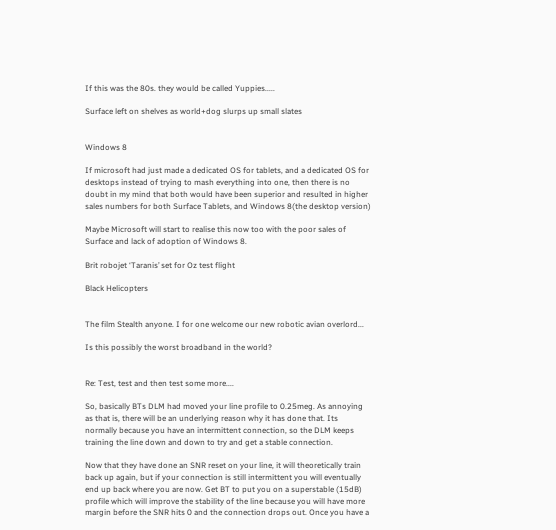If this was the 80s. they would be called Yuppies.....

Surface left on shelves as world+dog slurps up small slates


Windows 8

If microsoft had just made a dedicated OS for tablets, and a dedicated OS for desktops instead of trying to mash everything into one, then there is no doubt in my mind that both would have been superior and resulted in higher sales numbers for both Surface Tablets, and Windows 8(the desktop version)

Maybe Microsoft will start to realise this now too with the poor sales of Surface and lack of adoption of Windows 8.

Brit robojet ‘Taranis’ set for Oz test flight

Black Helicopters


The film Stealth anyone. I for one welcome our new robotic avian overlord...

Is this possibly the worst broadband in the world?


Re: Test, test and then test some more....

So, basically BTs DLM had moved your line profile to 0.25meg. As annoying as that is, there will be an underlying reason why it has done that. Its normally because you have an intermittent connection, so the DLM keeps training the line down and down to try and get a stable connection.

Now that they have done an SNR reset on your line, it will theoretically train back up again, but if your connection is still intermittent you will eventually end up back where you are now. Get BT to put you on a superstable (15dB) profile which will improve the stability of the line because you will have more margin before the SNR hits 0 and the connection drops out. Once you have a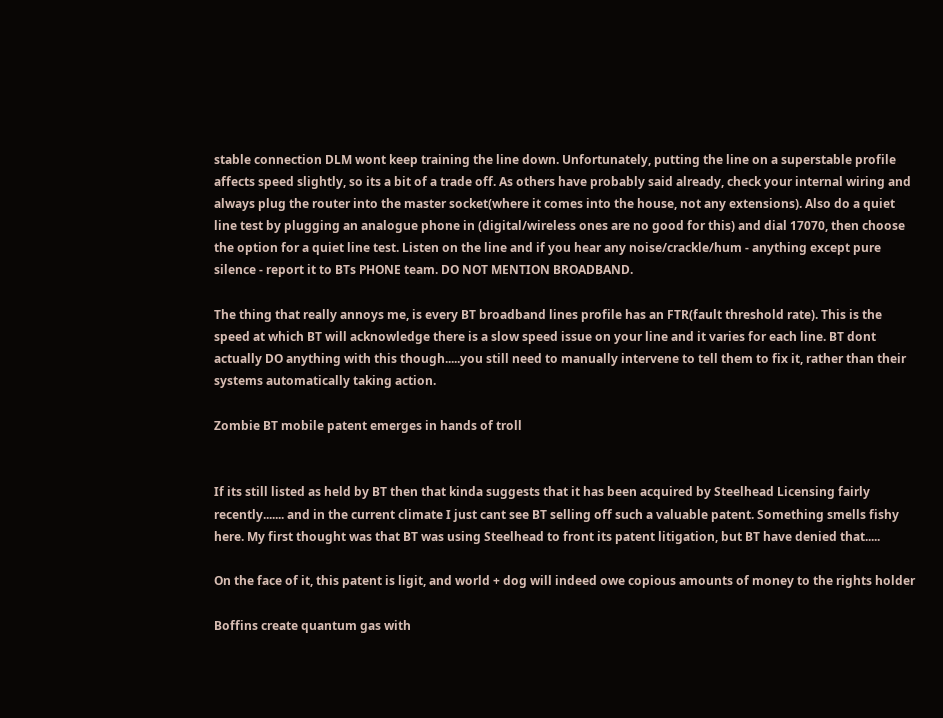stable connection DLM wont keep training the line down. Unfortunately, putting the line on a superstable profile affects speed slightly, so its a bit of a trade off. As others have probably said already, check your internal wiring and always plug the router into the master socket(where it comes into the house, not any extensions). Also do a quiet line test by plugging an analogue phone in (digital/wireless ones are no good for this) and dial 17070, then choose the option for a quiet line test. Listen on the line and if you hear any noise/crackle/hum - anything except pure silence - report it to BTs PHONE team. DO NOT MENTION BROADBAND.

The thing that really annoys me, is every BT broadband lines profile has an FTR(fault threshold rate). This is the speed at which BT will acknowledge there is a slow speed issue on your line and it varies for each line. BT dont actually DO anything with this though.....you still need to manually intervene to tell them to fix it, rather than their systems automatically taking action.

Zombie BT mobile patent emerges in hands of troll


If its still listed as held by BT then that kinda suggests that it has been acquired by Steelhead Licensing fairly recently....... and in the current climate I just cant see BT selling off such a valuable patent. Something smells fishy here. My first thought was that BT was using Steelhead to front its patent litigation, but BT have denied that.....

On the face of it, this patent is ligit, and world + dog will indeed owe copious amounts of money to the rights holder

Boffins create quantum gas with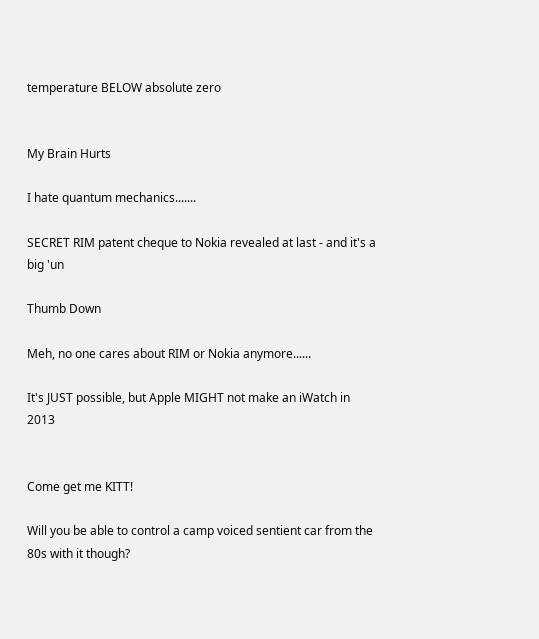temperature BELOW absolute zero


My Brain Hurts

I hate quantum mechanics.......

SECRET RIM patent cheque to Nokia revealed at last - and it's a big 'un

Thumb Down

Meh, no one cares about RIM or Nokia anymore......

It's JUST possible, but Apple MIGHT not make an iWatch in 2013


Come get me KITT!

Will you be able to control a camp voiced sentient car from the 80s with it though?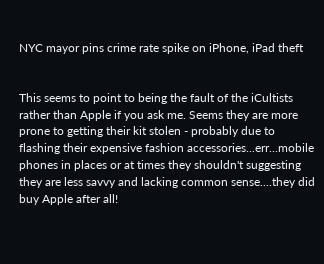NYC mayor pins crime rate spike on iPhone, iPad theft


This seems to point to being the fault of the iCultists rather than Apple if you ask me. Seems they are more prone to getting their kit stolen - probably due to flashing their expensive fashion accessories...err...mobile phones in places or at times they shouldn't suggesting they are less savvy and lacking common sense....they did buy Apple after all!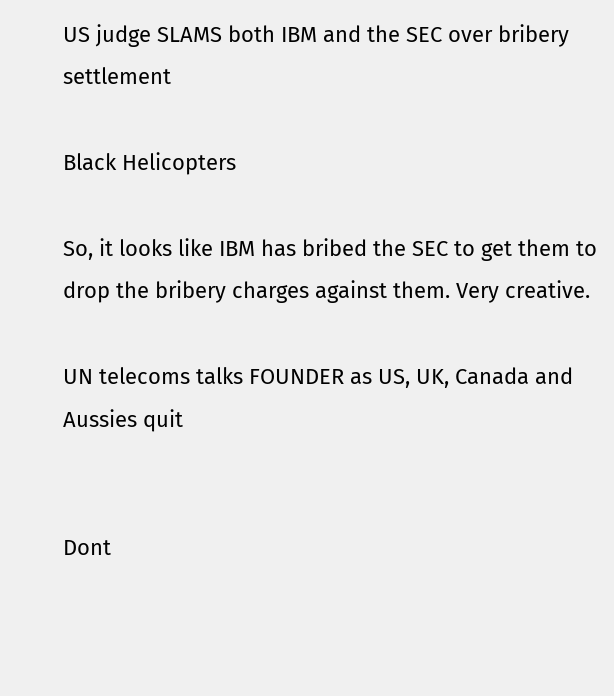US judge SLAMS both IBM and the SEC over bribery settlement

Black Helicopters

So, it looks like IBM has bribed the SEC to get them to drop the bribery charges against them. Very creative.

UN telecoms talks FOUNDER as US, UK, Canada and Aussies quit


Dont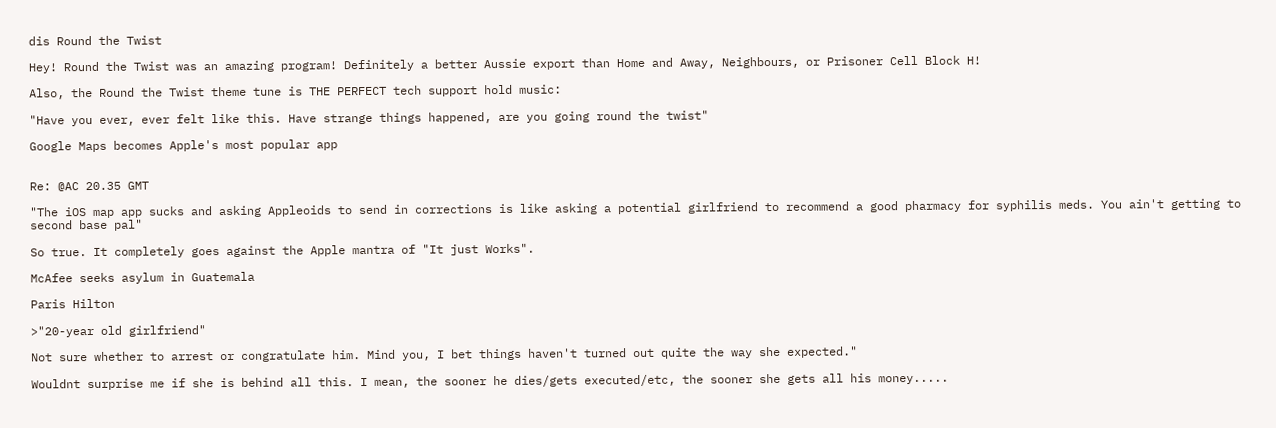dis Round the Twist

Hey! Round the Twist was an amazing program! Definitely a better Aussie export than Home and Away, Neighbours, or Prisoner Cell Block H!

Also, the Round the Twist theme tune is THE PERFECT tech support hold music:

"Have you ever, ever felt like this. Have strange things happened, are you going round the twist"

Google Maps becomes Apple's most popular app


Re: @AC 20.35 GMT

"The iOS map app sucks and asking Appleoids to send in corrections is like asking a potential girlfriend to recommend a good pharmacy for syphilis meds. You ain't getting to second base pal"

So true. It completely goes against the Apple mantra of "It just Works".

McAfee seeks asylum in Guatemala

Paris Hilton

>"20-year old girlfriend"

Not sure whether to arrest or congratulate him. Mind you, I bet things haven't turned out quite the way she expected."

Wouldnt surprise me if she is behind all this. I mean, the sooner he dies/gets executed/etc, the sooner she gets all his money.....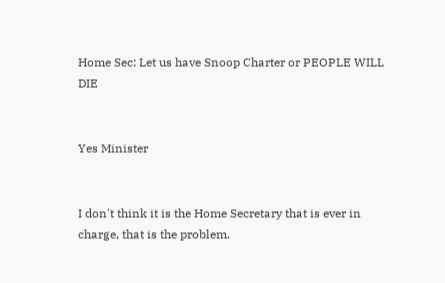Home Sec: Let us have Snoop Charter or PEOPLE WILL DIE


Yes Minister


I don't think it is the Home Secretary that is ever in charge, that is the problem.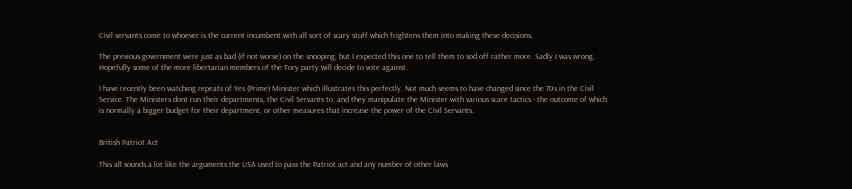Civil servants come to whoever is the current incumbent with all sort of scary stuff which frightens them into making these decisions.

The previous government were just as bad (if not worse) on the snooping, but I expected this one to tell them to sod off rather more. Sadly I was wrong. Hopefully some of the more libertarian members of the Tory party will decide to vote against.

I have recently been watching repeats of Yes (Prime) Minister which illustrates this perfectly. Not much seems to have changed since the 70s in the Civil Service. The Ministers dont run their departments, the Civil Servants to, and they manipulate the Minister with various scare tactics - the outcome of which is normally a bigger budget for their department, or other measures that increase the power of the Civil Servants.


British Patriot Act

This all sounds a lot like the arguments the USA used to pass the Patriot act and any number of other laws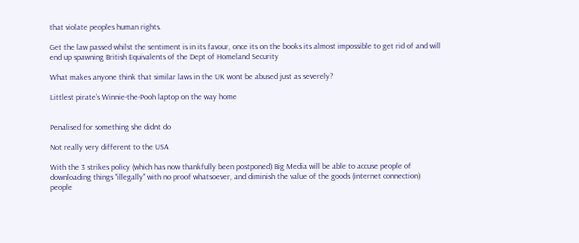that violate peoples human rights.

Get the law passed whilst the sentiment is in its favour, once its on the books its almost impossible to get rid of and will end up spawning British Equivalents of the Dept of Homeland Security

What makes anyone think that similar laws in the UK wont be abused just as severely?

Littlest pirate’s Winnie-the-Pooh laptop on the way home


Penalised for something she didnt do

Not really very different to the USA

With the 3 strikes policy (which has now thankfully been postponed) Big Media will be able to accuse people of downloading things "illegally" with no proof whatsoever, and diminish the value of the goods (internet connection) people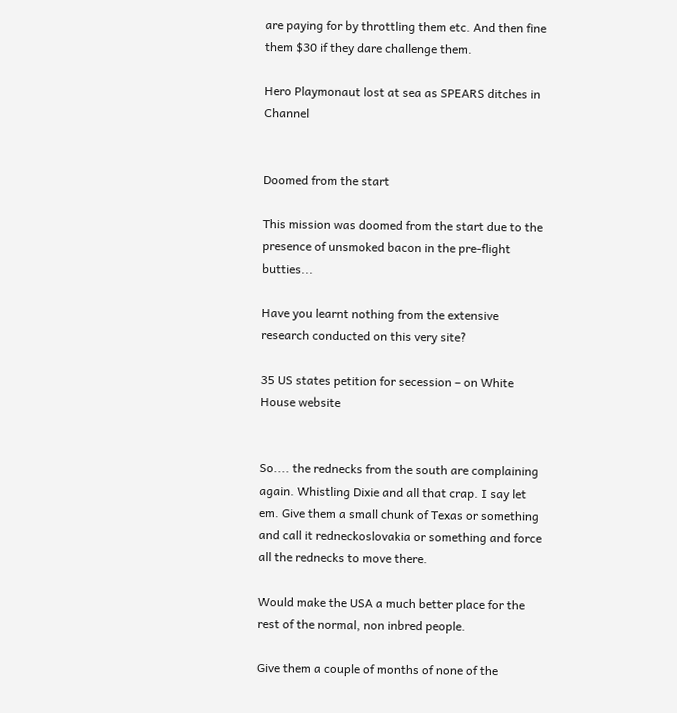are paying for by throttling them etc. And then fine them $30 if they dare challenge them.

Hero Playmonaut lost at sea as SPEARS ditches in Channel


Doomed from the start

This mission was doomed from the start due to the presence of unsmoked bacon in the pre-flight butties...

Have you learnt nothing from the extensive research conducted on this very site?

35 US states petition for secession – on White House website


So.... the rednecks from the south are complaining again. Whistling Dixie and all that crap. I say let em. Give them a small chunk of Texas or something and call it redneckoslovakia or something and force all the rednecks to move there.

Would make the USA a much better place for the rest of the normal, non inbred people.

Give them a couple of months of none of the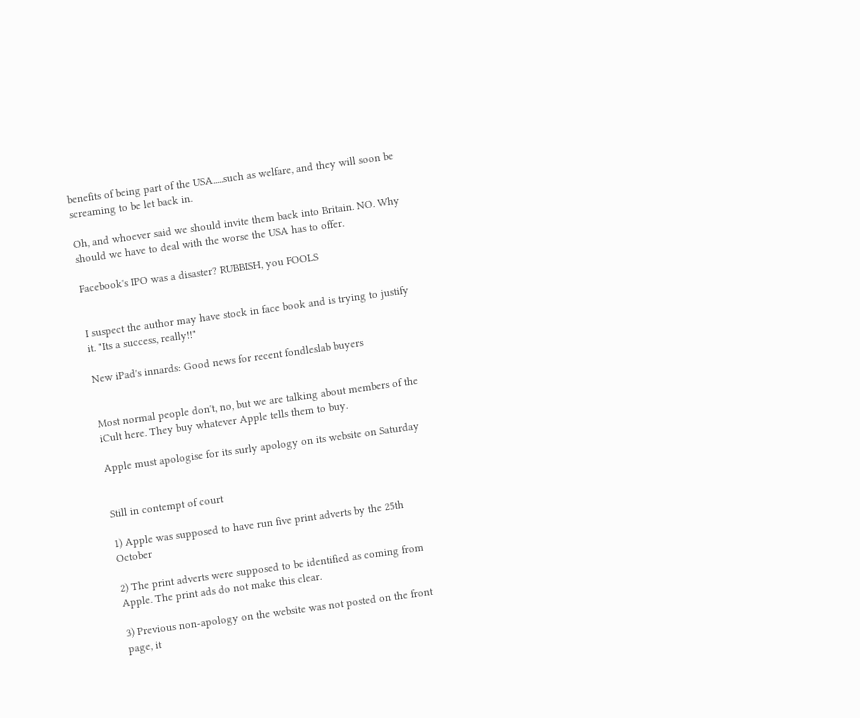benefits of being part of the USA.....such as welfare, and they will soon be screaming to be let back in.

Oh, and whoever said we should invite them back into Britain. NO. Why should we have to deal with the worse the USA has to offer.

Facebook's IPO was a disaster? RUBBISH, you FOOLS


I suspect the author may have stock in face book and is trying to justify it. "Its a success, really!!"

New iPad's innards: Good news for recent fondleslab buyers


Most normal people don't, no, but we are talking about members of the iCult here. They buy whatever Apple tells them to buy.

Apple must apologise for its surly apology on its website on Saturday


Still in contempt of court

1) Apple was supposed to have run five print adverts by the 25th October

2) The print adverts were supposed to be identified as coming from Apple. The print ads do not make this clear.

3) Previous non-apology on the website was not posted on the front page, it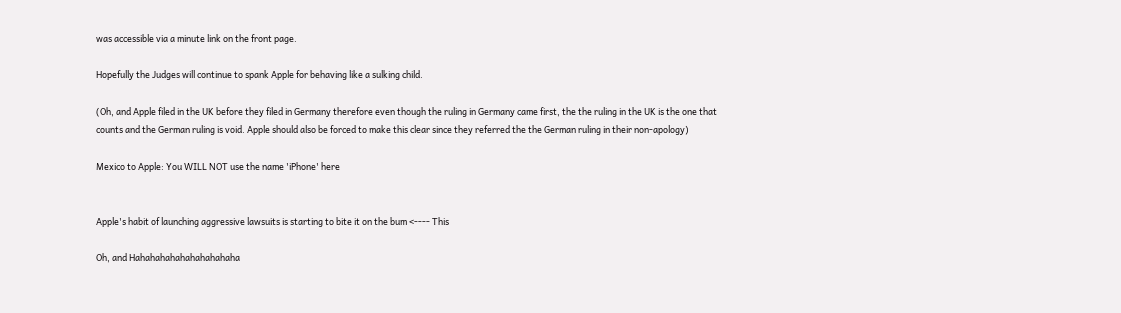was accessible via a minute link on the front page.

Hopefully the Judges will continue to spank Apple for behaving like a sulking child.

(Oh, and Apple filed in the UK before they filed in Germany therefore even though the ruling in Germany came first, the the ruling in the UK is the one that counts and the German ruling is void. Apple should also be forced to make this clear since they referred the the German ruling in their non-apology)

Mexico to Apple: You WILL NOT use the name 'iPhone' here


Apple's habit of launching aggressive lawsuits is starting to bite it on the bum <---- This

Oh, and Hahahahahahahahahahaha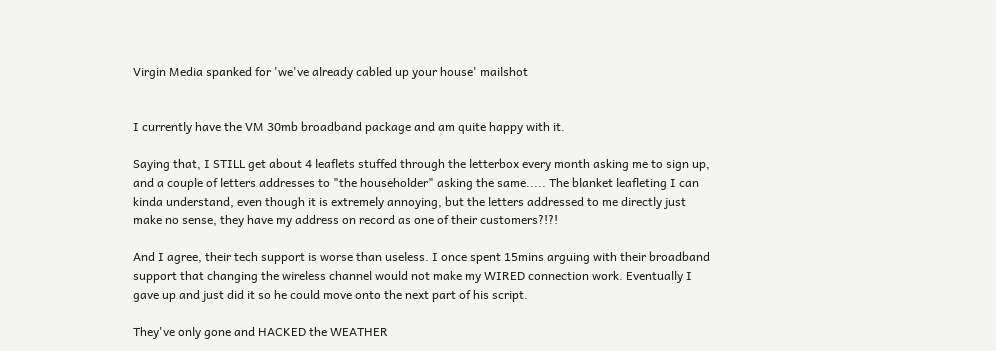Virgin Media spanked for 'we've already cabled up your house' mailshot


I currently have the VM 30mb broadband package and am quite happy with it.

Saying that, I STILL get about 4 leaflets stuffed through the letterbox every month asking me to sign up, and a couple of letters addresses to "the householder" asking the same..... The blanket leafleting I can kinda understand, even though it is extremely annoying, but the letters addressed to me directly just make no sense, they have my address on record as one of their customers?!?!

And I agree, their tech support is worse than useless. I once spent 15mins arguing with their broadband support that changing the wireless channel would not make my WIRED connection work. Eventually I gave up and just did it so he could move onto the next part of his script.

They've only gone and HACKED the WEATHER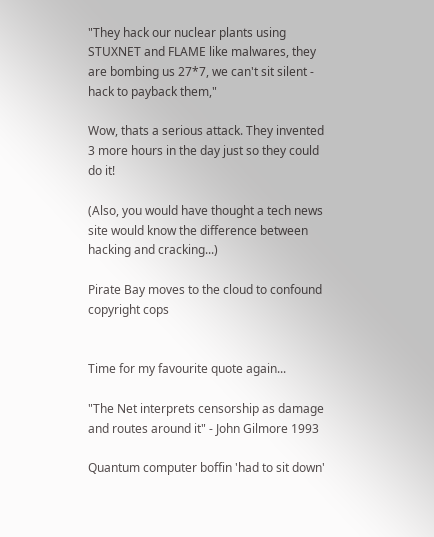"They hack our nuclear plants using STUXNET and FLAME like malwares, they are bombing us 27*7, we can't sit silent - hack to payback them,"

Wow, thats a serious attack. They invented 3 more hours in the day just so they could do it!

(Also, you would have thought a tech news site would know the difference between hacking and cracking...)

Pirate Bay moves to the cloud to confound copyright cops


Time for my favourite quote again...

"The Net interprets censorship as damage and routes around it" - John Gilmore 1993

Quantum computer boffin 'had to sit down'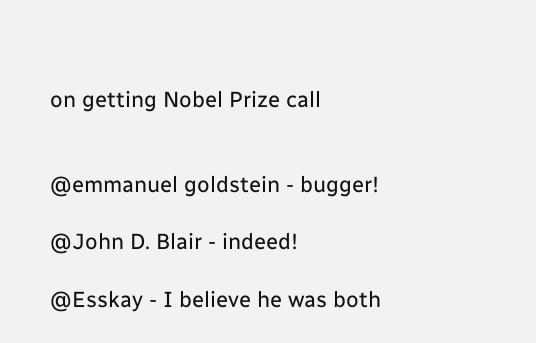on getting Nobel Prize call


@emmanuel goldstein - bugger!

@John D. Blair - indeed!

@Esskay - I believe he was both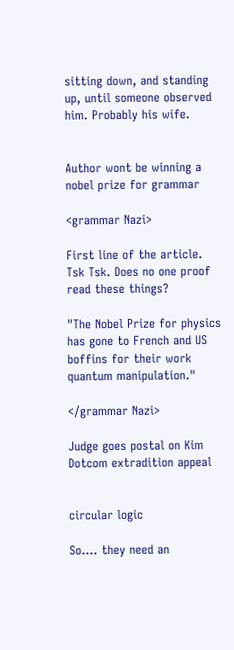sitting down, and standing up, until someone observed him. Probably his wife.


Author wont be winning a nobel prize for grammar

<grammar Nazi>

First line of the article. Tsk Tsk. Does no one proof read these things?

"The Nobel Prize for physics has gone to French and US boffins for their work quantum manipulation."

</grammar Nazi>

Judge goes postal on Kim Dotcom extradition appeal


circular logic

So.... they need an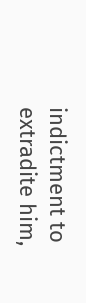indictment to extradite him,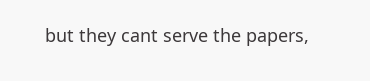but they cant serve the papers,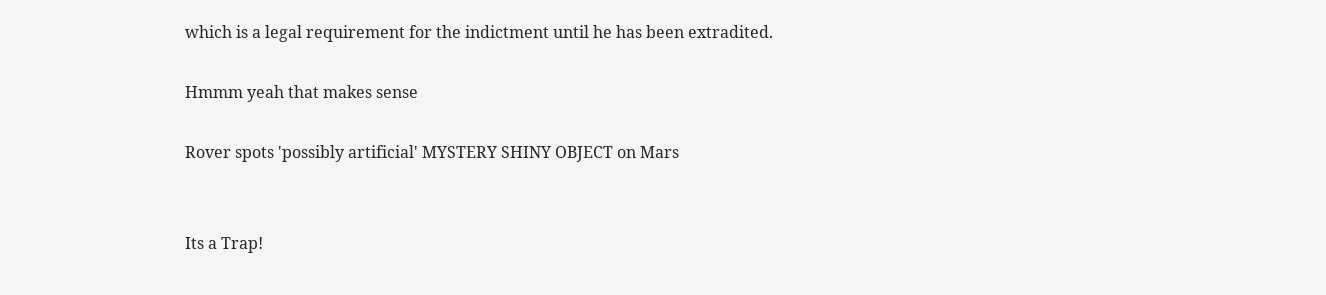which is a legal requirement for the indictment until he has been extradited.

Hmmm yeah that makes sense

Rover spots 'possibly artificial' MYSTERY SHINY OBJECT on Mars


Its a Trap!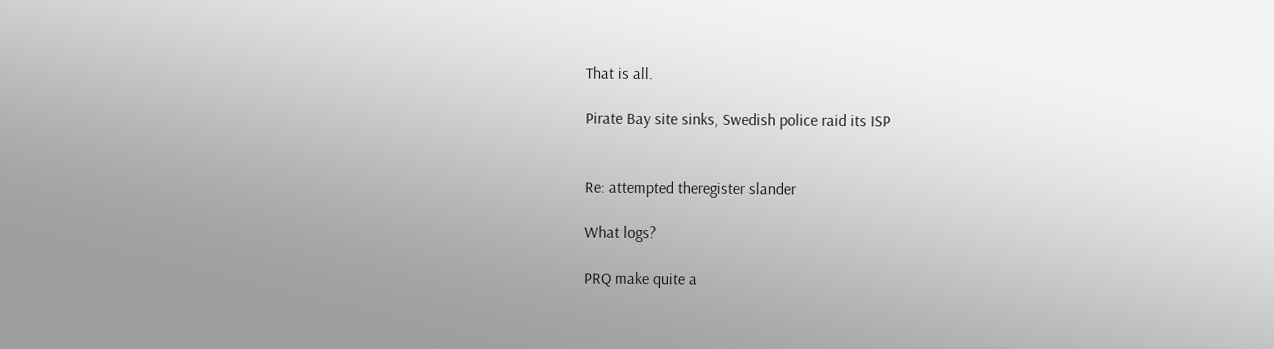That is all.

Pirate Bay site sinks, Swedish police raid its ISP


Re: attempted theregister slander

What logs?

PRQ make quite a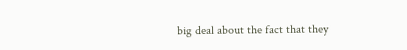big deal about the fact that they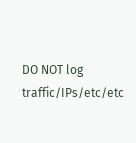DO NOT log traffic/IPs/etc/etc